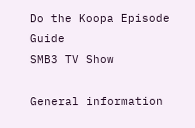Do the Koopa Episode Guide
SMB3 TV Show

General information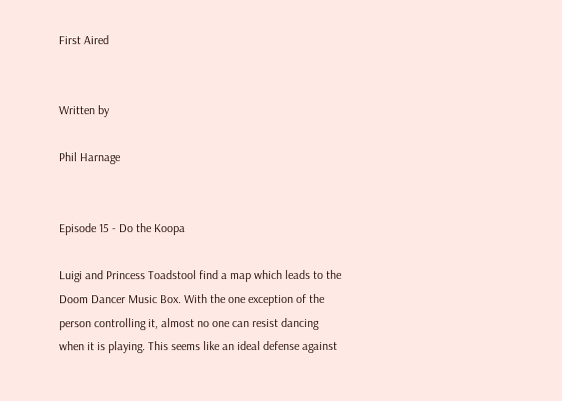First Aired


Written by

Phil Harnage


Episode 15 - Do the Koopa

Luigi and Princess Toadstool find a map which leads to the Doom Dancer Music Box. With the one exception of the person controlling it, almost no one can resist dancing when it is playing. This seems like an ideal defense against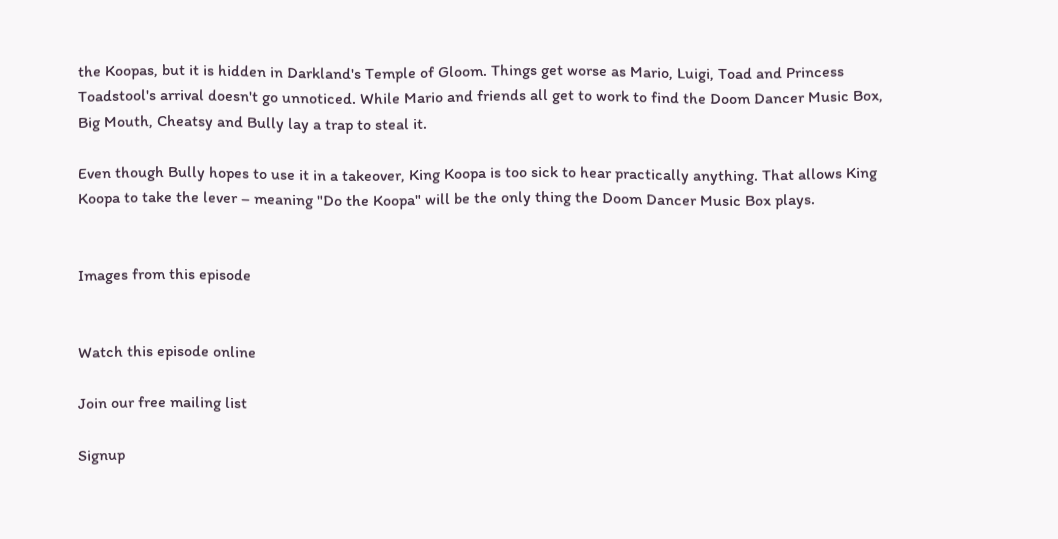the Koopas, but it is hidden in Darkland's Temple of Gloom. Things get worse as Mario, Luigi, Toad and Princess Toadstool's arrival doesn't go unnoticed. While Mario and friends all get to work to find the Doom Dancer Music Box, Big Mouth, Cheatsy and Bully lay a trap to steal it.

Even though Bully hopes to use it in a takeover, King Koopa is too sick to hear practically anything. That allows King Koopa to take the lever – meaning "Do the Koopa" will be the only thing the Doom Dancer Music Box plays.


Images from this episode


Watch this episode online

Join our free mailing list

Signup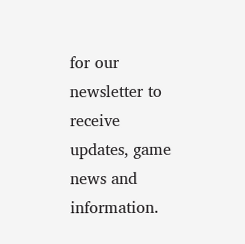for our newsletter to receive updates, game news and information.